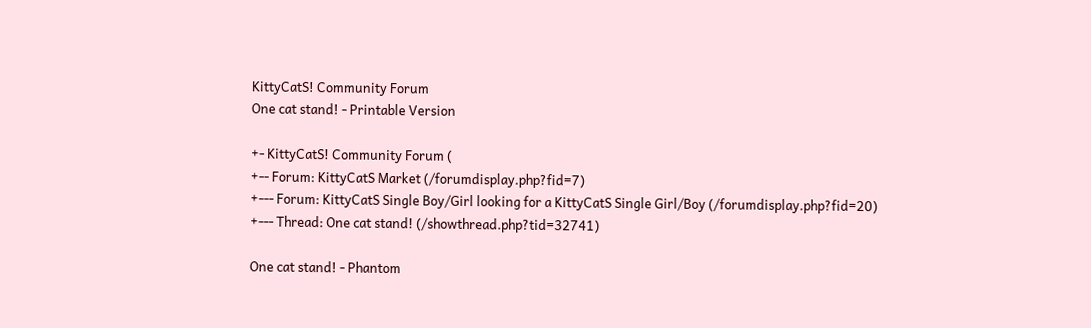KittyCatS! Community Forum
One cat stand! - Printable Version

+- KittyCatS! Community Forum (
+-- Forum: KittyCatS Market (/forumdisplay.php?fid=7)
+--- Forum: KittyCatS Single Boy/Girl looking for a KittyCatS Single Girl/Boy (/forumdisplay.php?fid=20)
+--- Thread: One cat stand! (/showthread.php?tid=32741)

One cat stand! - Phantom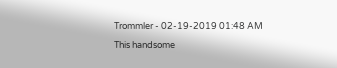Trommler - 02-19-2019 01:48 AM

This handsome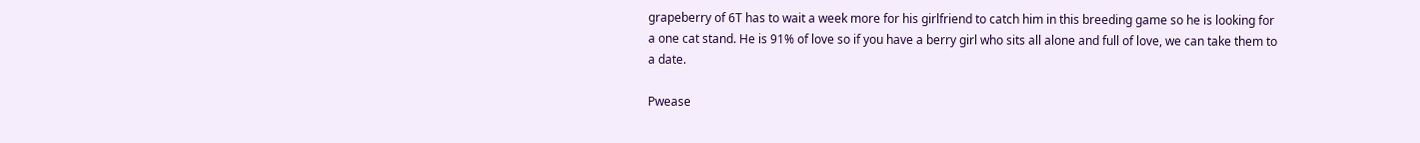grapeberry of 6T has to wait a week more for his girlfriend to catch him in this breeding game so he is looking for a one cat stand. He is 91% of love so if you have a berry girl who sits all alone and full of love, we can take them to a date.

Pwease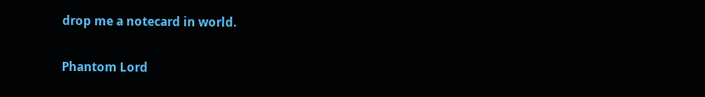drop me a notecard in world.

Phantom Lord